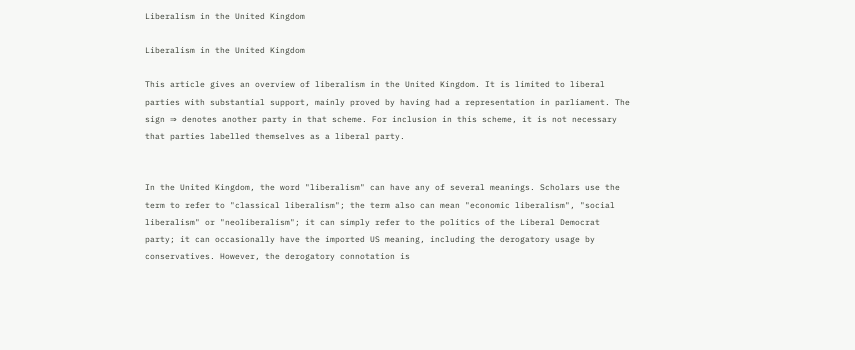Liberalism in the United Kingdom

Liberalism in the United Kingdom

This article gives an overview of liberalism in the United Kingdom. It is limited to liberal parties with substantial support, mainly proved by having had a representation in parliament. The sign ⇒ denotes another party in that scheme. For inclusion in this scheme, it is not necessary that parties labelled themselves as a liberal party.


In the United Kingdom, the word "liberalism" can have any of several meanings. Scholars use the term to refer to "classical liberalism"; the term also can mean "economic liberalism", "social liberalism" or "neoliberalism"; it can simply refer to the politics of the Liberal Democrat party; it can occasionally have the imported US meaning, including the derogatory usage by conservatives. However, the derogatory connotation is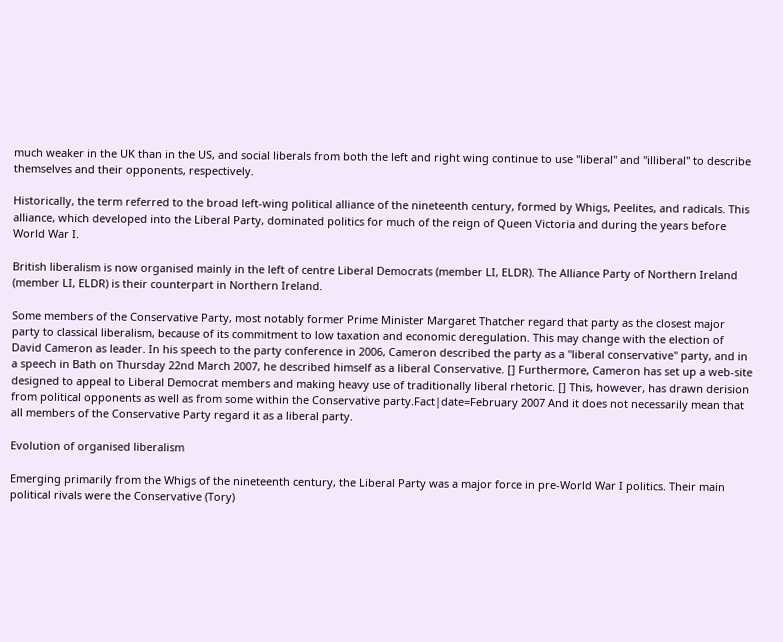much weaker in the UK than in the US, and social liberals from both the left and right wing continue to use "liberal" and "illiberal" to describe themselves and their opponents, respectively.

Historically, the term referred to the broad left-wing political alliance of the nineteenth century, formed by Whigs, Peelites, and radicals. This alliance, which developed into the Liberal Party, dominated politics for much of the reign of Queen Victoria and during the years before World War I.

British liberalism is now organised mainly in the left of centre Liberal Democrats (member LI, ELDR). The Alliance Party of Northern Ireland (member LI, ELDR) is their counterpart in Northern Ireland.

Some members of the Conservative Party, most notably former Prime Minister Margaret Thatcher regard that party as the closest major party to classical liberalism, because of its commitment to low taxation and economic deregulation. This may change with the election of David Cameron as leader. In his speech to the party conference in 2006, Cameron described the party as a "liberal conservative" party, and in a speech in Bath on Thursday 22nd March 2007, he described himself as a liberal Conservative. [] Furthermore, Cameron has set up a web-site designed to appeal to Liberal Democrat members and making heavy use of traditionally liberal rhetoric. [] This, however, has drawn derision from political opponents as well as from some within the Conservative party.Fact|date=February 2007 And it does not necessarily mean that all members of the Conservative Party regard it as a liberal party.

Evolution of organised liberalism

Emerging primarily from the Whigs of the nineteenth century, the Liberal Party was a major force in pre-World War I politics. Their main political rivals were the Conservative (Tory)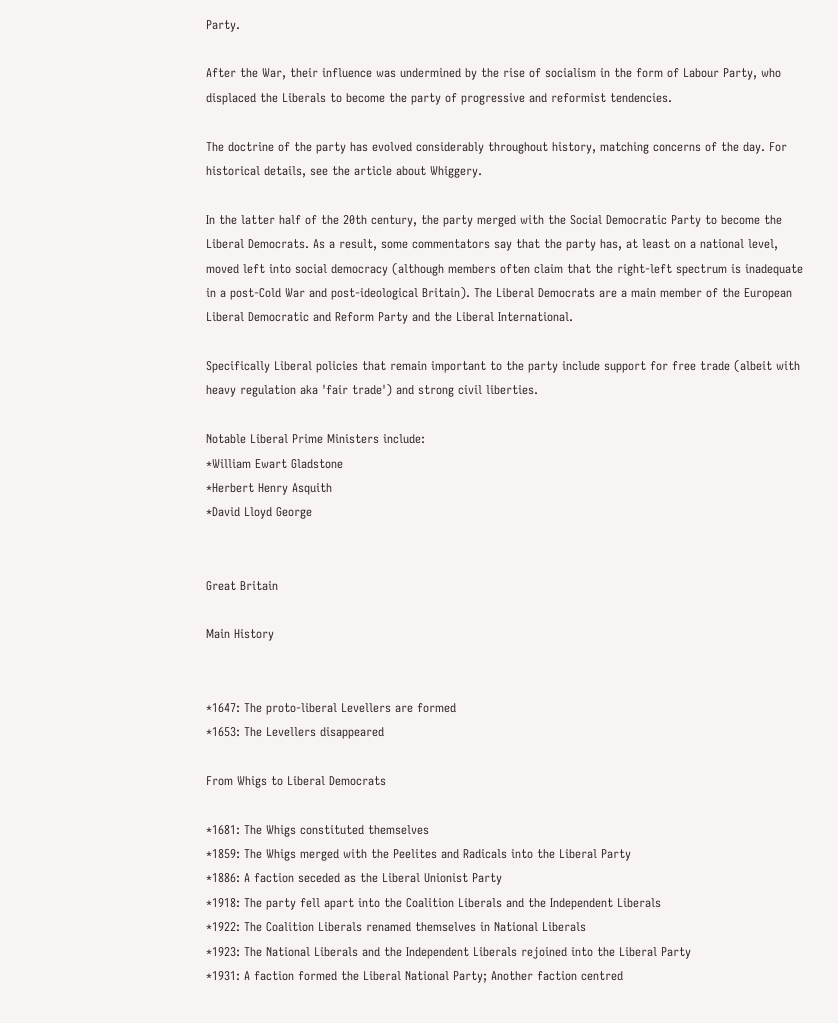Party.

After the War, their influence was undermined by the rise of socialism in the form of Labour Party, who displaced the Liberals to become the party of progressive and reformist tendencies.

The doctrine of the party has evolved considerably throughout history, matching concerns of the day. For historical details, see the article about Whiggery.

In the latter half of the 20th century, the party merged with the Social Democratic Party to become the Liberal Democrats. As a result, some commentators say that the party has, at least on a national level, moved left into social democracy (although members often claim that the right-left spectrum is inadequate in a post-Cold War and post-ideological Britain). The Liberal Democrats are a main member of the European Liberal Democratic and Reform Party and the Liberal International.

Specifically Liberal policies that remain important to the party include support for free trade (albeit with heavy regulation aka 'fair trade') and strong civil liberties.

Notable Liberal Prime Ministers include:
*William Ewart Gladstone
*Herbert Henry Asquith
*David Lloyd George


Great Britain

Main History


*1647: The proto-liberal Levellers are formed
*1653: The Levellers disappeared

From Whigs to Liberal Democrats

*1681: The Whigs constituted themselves
*1859: The Whigs merged with the Peelites and Radicals into the Liberal Party
*1886: A faction seceded as the Liberal Unionist Party
*1918: The party fell apart into the Coalition Liberals and the Independent Liberals
*1922: The Coalition Liberals renamed themselves in National Liberals
*1923: The National Liberals and the Independent Liberals rejoined into the Liberal Party
*1931: A faction formed the Liberal National Party; Another faction centred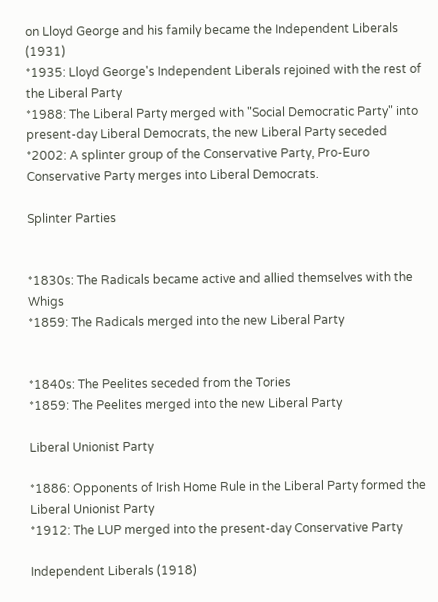on Lloyd George and his family became the Independent Liberals (1931)
*1935: Lloyd George's Independent Liberals rejoined with the rest of the Liberal Party
*1988: The Liberal Party merged with "Social Democratic Party" into present-day Liberal Democrats, the new Liberal Party seceded
*2002: A splinter group of the Conservative Party, Pro-Euro Conservative Party merges into Liberal Democrats.

Splinter Parties


*1830s: The Radicals became active and allied themselves with the Whigs
*1859: The Radicals merged into the new Liberal Party


*1840s: The Peelites seceded from the Tories
*1859: The Peelites merged into the new Liberal Party

Liberal Unionist Party

*1886: Opponents of Irish Home Rule in the Liberal Party formed the Liberal Unionist Party
*1912: The LUP merged into the present-day Conservative Party

Independent Liberals (1918)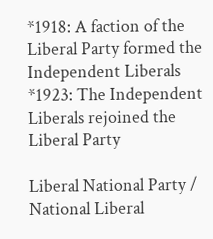*1918: A faction of the Liberal Party formed the Independent Liberals
*1923: The Independent Liberals rejoined the Liberal Party

Liberal National Party / National Liberal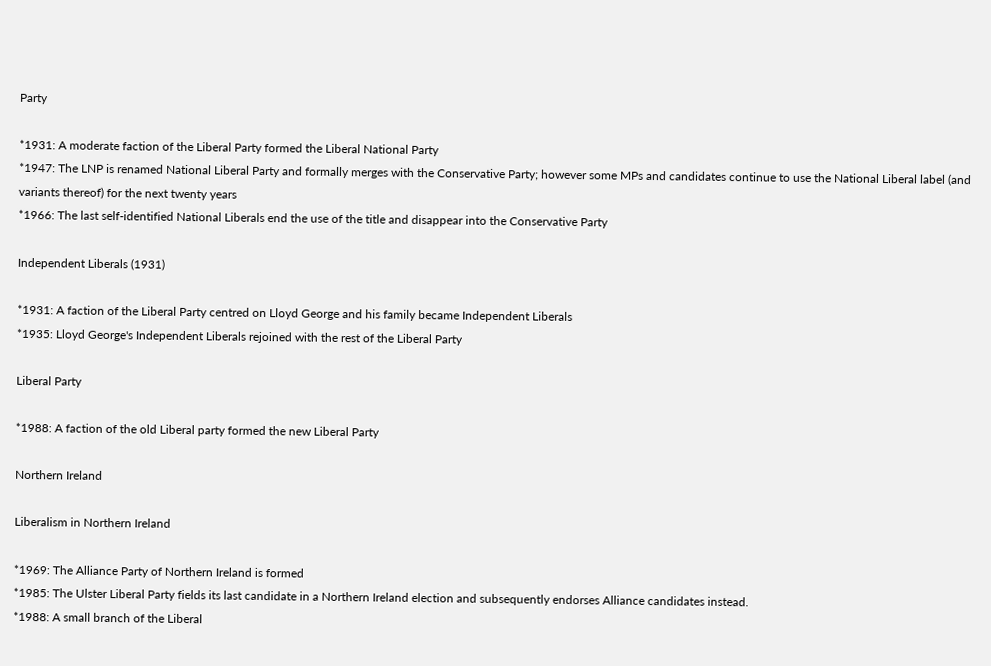Party

*1931: A moderate faction of the Liberal Party formed the Liberal National Party
*1947: The LNP is renamed National Liberal Party and formally merges with the Conservative Party; however some MPs and candidates continue to use the National Liberal label (and variants thereof) for the next twenty years
*1966: The last self-identified National Liberals end the use of the title and disappear into the Conservative Party

Independent Liberals (1931)

*1931: A faction of the Liberal Party centred on Lloyd George and his family became Independent Liberals
*1935: Lloyd George's Independent Liberals rejoined with the rest of the Liberal Party

Liberal Party

*1988: A faction of the old Liberal party formed the new Liberal Party

Northern Ireland

Liberalism in Northern Ireland

*1969: The Alliance Party of Northern Ireland is formed
*1985: The Ulster Liberal Party fields its last candidate in a Northern Ireland election and subsequently endorses Alliance candidates instead.
*1988: A small branch of the Liberal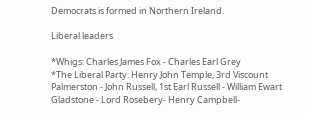Democrats is formed in Northern Ireland.

Liberal leaders

*Whigs: Charles James Fox - Charles Earl Grey
*The Liberal Party: Henry John Temple, 3rd Viscount Palmerston - John Russell, 1st Earl Russell - William Ewart Gladstone - Lord Rosebery- Henry Campbell-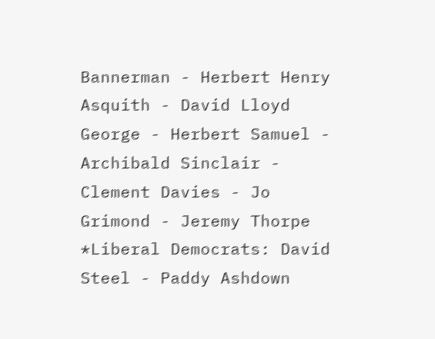Bannerman - Herbert Henry Asquith - David Lloyd George - Herbert Samuel - Archibald Sinclair - Clement Davies - Jo Grimond - Jeremy Thorpe
*Liberal Democrats: David Steel - Paddy Ashdown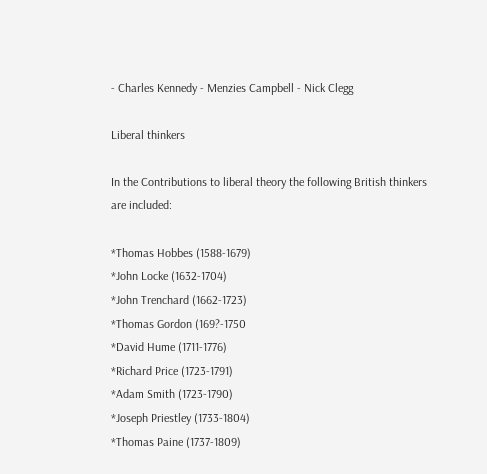- Charles Kennedy - Menzies Campbell - Nick Clegg

Liberal thinkers

In the Contributions to liberal theory the following British thinkers are included:

*Thomas Hobbes (1588-1679)
*John Locke (1632-1704)
*John Trenchard (1662-1723)
*Thomas Gordon (169?-1750
*David Hume (1711-1776)
*Richard Price (1723-1791)
*Adam Smith (1723-1790)
*Joseph Priestley (1733-1804)
*Thomas Paine (1737-1809)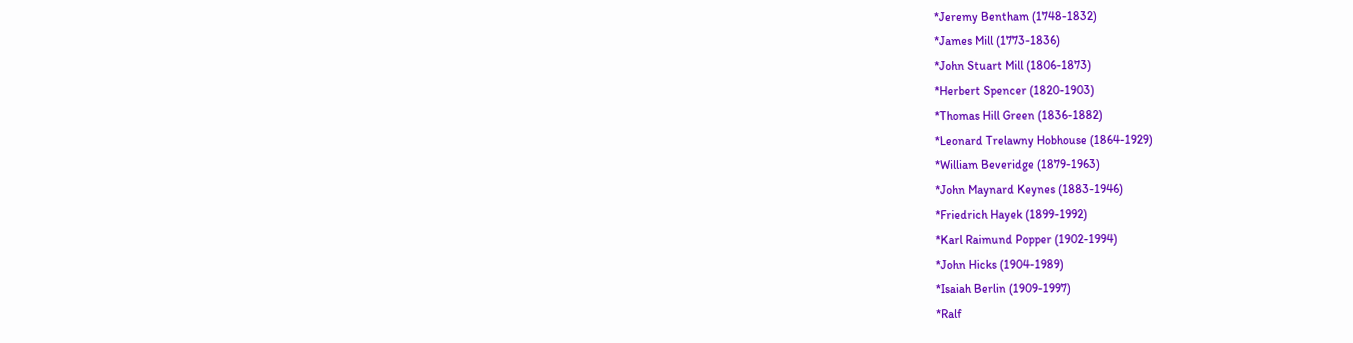*Jeremy Bentham (1748-1832)
*James Mill (1773-1836)
*John Stuart Mill (1806-1873)
*Herbert Spencer (1820-1903)
*Thomas Hill Green (1836-1882)
*Leonard Trelawny Hobhouse (1864-1929)
*William Beveridge (1879-1963)
*John Maynard Keynes (1883-1946)
*Friedrich Hayek (1899-1992)
*Karl Raimund Popper (1902-1994)
*John Hicks (1904-1989)
*Isaiah Berlin (1909-1997)
*Ralf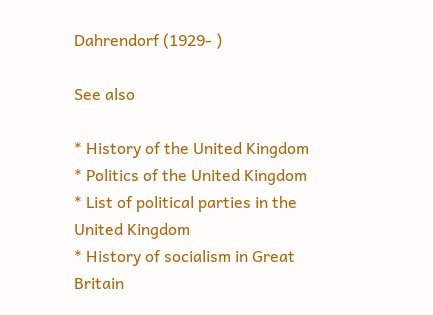Dahrendorf (1929- )

See also

* History of the United Kingdom
* Politics of the United Kingdom
* List of political parties in the United Kingdom
* History of socialism in Great Britain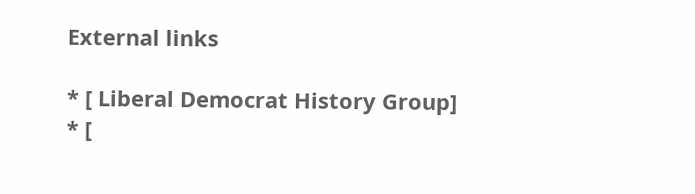External links

* [ Liberal Democrat History Group]
* [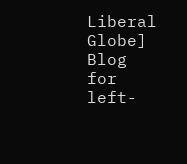Liberal Globe] Blog for left-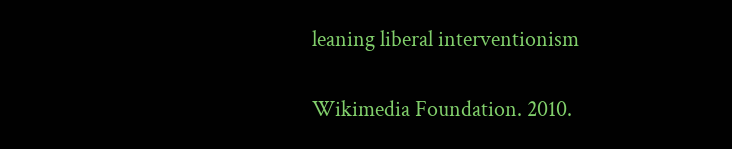leaning liberal interventionism

Wikimedia Foundation. 2010.